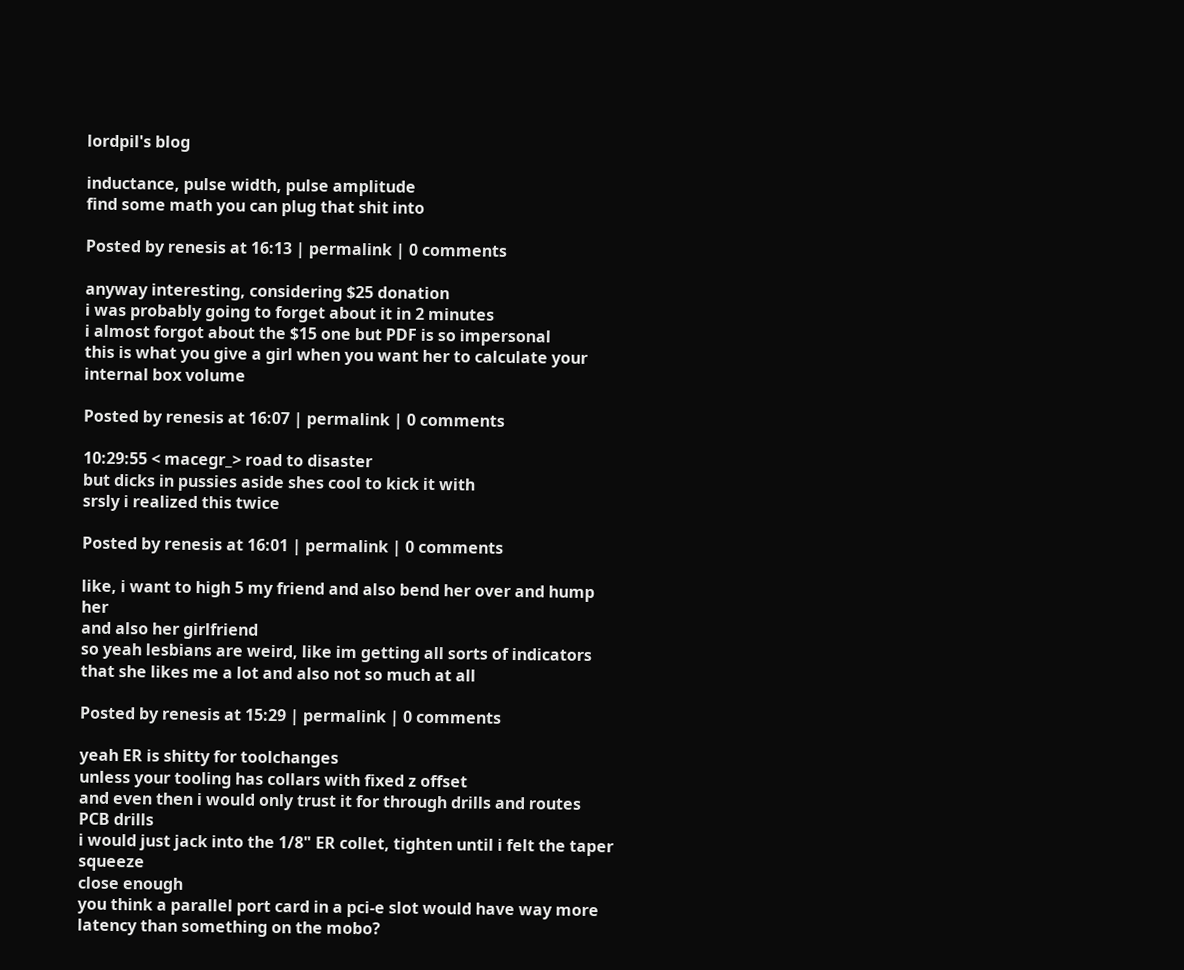lordpil's blog

inductance, pulse width, pulse amplitude
find some math you can plug that shit into

Posted by renesis at 16:13 | permalink | 0 comments

anyway interesting, considering $25 donation
i was probably going to forget about it in 2 minutes
i almost forgot about the $15 one but PDF is so impersonal
this is what you give a girl when you want her to calculate your internal box volume

Posted by renesis at 16:07 | permalink | 0 comments

10:29:55 < macegr_> road to disaster
but dicks in pussies aside shes cool to kick it with
srsly i realized this twice

Posted by renesis at 16:01 | permalink | 0 comments

like, i want to high 5 my friend and also bend her over and hump her
and also her girlfriend
so yeah lesbians are weird, like im getting all sorts of indicators that she likes me a lot and also not so much at all

Posted by renesis at 15:29 | permalink | 0 comments

yeah ER is shitty for toolchanges
unless your tooling has collars with fixed z offset
and even then i would only trust it for through drills and routes
PCB drills
i would just jack into the 1/8" ER collet, tighten until i felt the taper squeeze
close enough
you think a parallel port card in a pci-e slot would have way more latency than something on the mobo?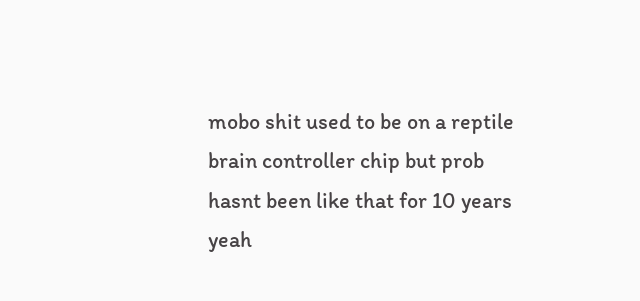mobo shit used to be on a reptile brain controller chip but prob hasnt been like that for 10 years
yeah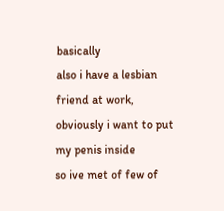basically
also i have a lesbian friend at work, obviously i want to put my penis inside
so ive met of few of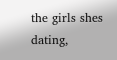the girls shes dating,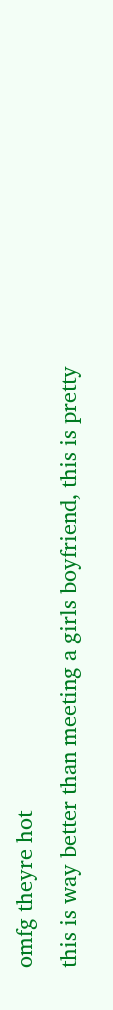omfg theyre hot
this is way better than meeting a girls boyfriend, this is pretty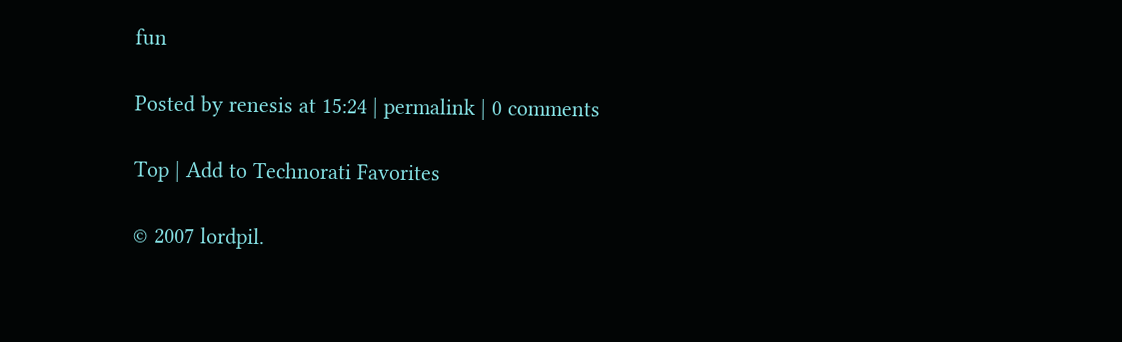fun

Posted by renesis at 15:24 | permalink | 0 comments

Top | Add to Technorati Favorites

© 2007 lordpil.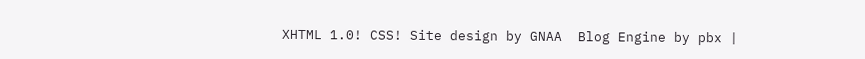XHTML 1.0! CSS! Site design by GNAA  Blog Engine by pbx |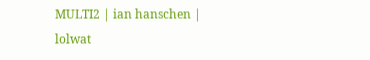MULTI2 | ian hanschen | lolwat